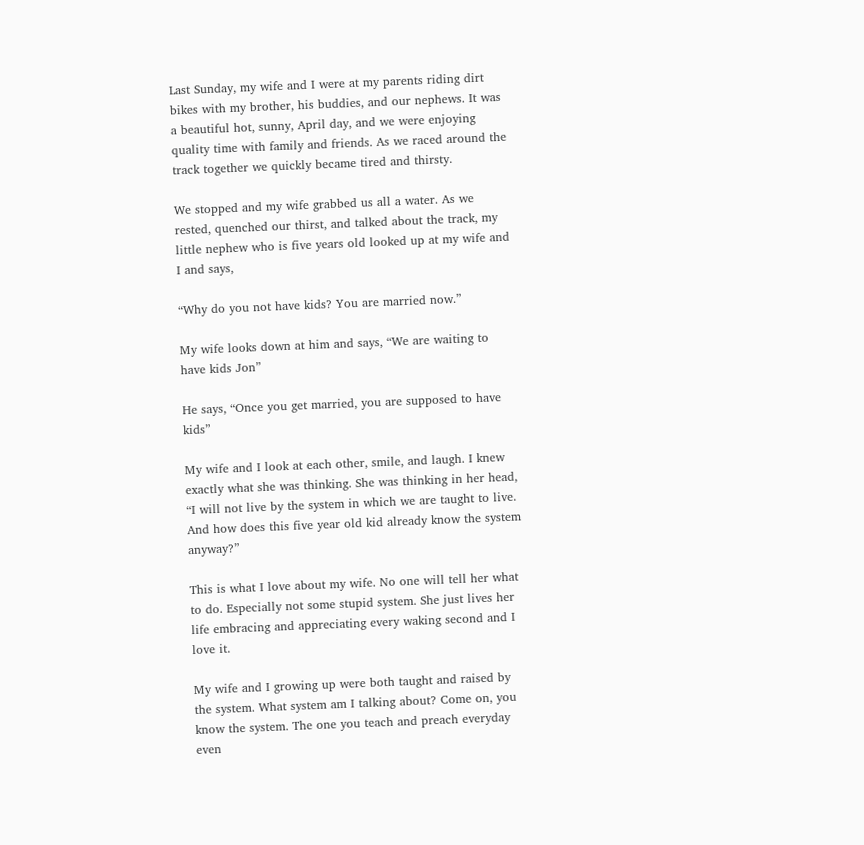Last Sunday, my wife and I were at my parents riding dirt bikes with my brother, his buddies, and our nephews. It was a beautiful hot, sunny, April day, and we were enjoying quality time with family and friends. As we raced around the track together we quickly became tired and thirsty.

We stopped and my wife grabbed us all a water. As we rested, quenched our thirst, and talked about the track, my little nephew who is five years old looked up at my wife and I and says,

“Why do you not have kids? You are married now.”

My wife looks down at him and says, “We are waiting to have kids Jon”

He says, “Once you get married, you are supposed to have kids”

My wife and I look at each other, smile, and laugh. I knew exactly what she was thinking. She was thinking in her head, “I will not live by the system in which we are taught to live. And how does this five year old kid already know the system anyway?”

This is what I love about my wife. No one will tell her what to do. Especially not some stupid system. She just lives her life embracing and appreciating every waking second and I love it.

My wife and I growing up were both taught and raised by the system. What system am I talking about? Come on, you know the system. The one you teach and preach everyday even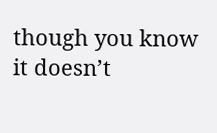though you know it doesn’t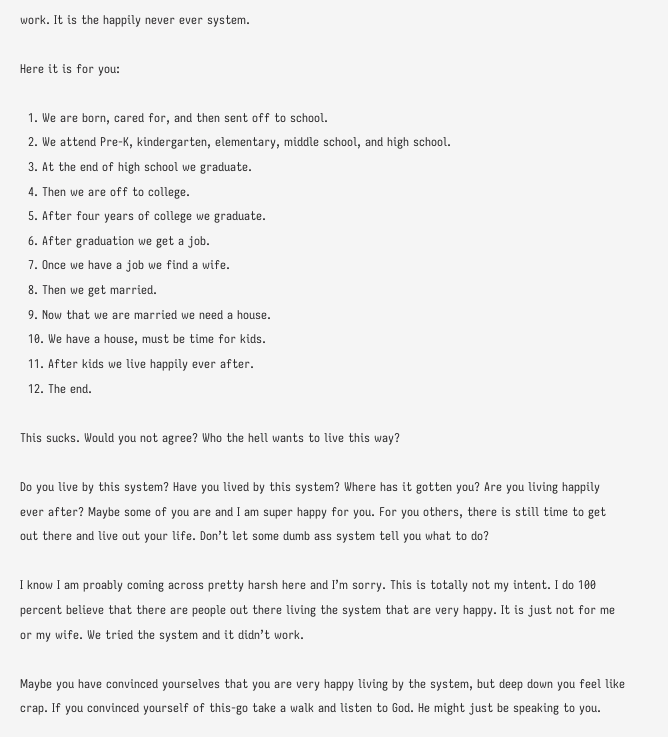work. It is the happily never ever system.

Here it is for you:

  1. We are born, cared for, and then sent off to school.
  2. We attend Pre-K, kindergarten, elementary, middle school, and high school.
  3. At the end of high school we graduate.
  4. Then we are off to college.
  5. After four years of college we graduate.
  6. After graduation we get a job.
  7. Once we have a job we find a wife.
  8. Then we get married.
  9. Now that we are married we need a house.
  10. We have a house, must be time for kids.
  11. After kids we live happily ever after.
  12. The end.

This sucks. Would you not agree? Who the hell wants to live this way?

Do you live by this system? Have you lived by this system? Where has it gotten you? Are you living happily ever after? Maybe some of you are and I am super happy for you. For you others, there is still time to get out there and live out your life. Don’t let some dumb ass system tell you what to do?

I know I am proably coming across pretty harsh here and I’m sorry. This is totally not my intent. I do 100 percent believe that there are people out there living the system that are very happy. It is just not for me or my wife. We tried the system and it didn’t work.

Maybe you have convinced yourselves that you are very happy living by the system, but deep down you feel like crap. If you convinced yourself of this-go take a walk and listen to God. He might just be speaking to you.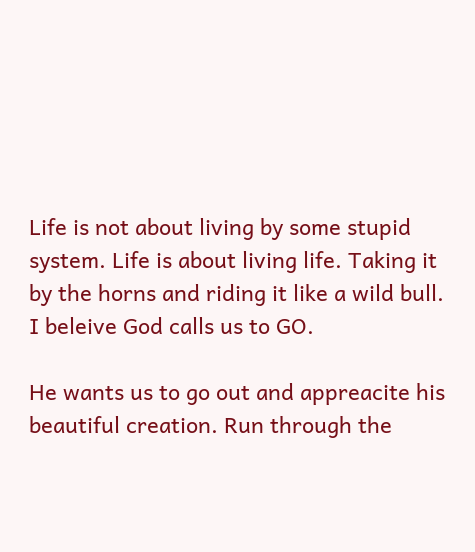Life is not about living by some stupid system. Life is about living life. Taking it by the horns and riding it like a wild bull. I beleive God calls us to GO.

He wants us to go out and appreacite his beautiful creation. Run through the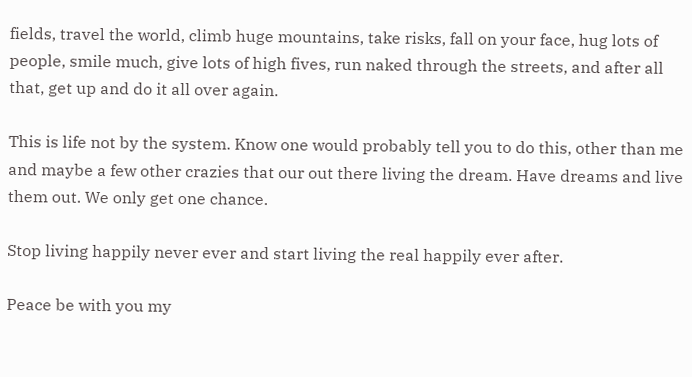fields, travel the world, climb huge mountains, take risks, fall on your face, hug lots of people, smile much, give lots of high fives, run naked through the streets, and after all that, get up and do it all over again.

This is life not by the system. Know one would probably tell you to do this, other than me and maybe a few other crazies that our out there living the dream. Have dreams and live them out. We only get one chance.

Stop living happily never ever and start living the real happily ever after.

Peace be with you my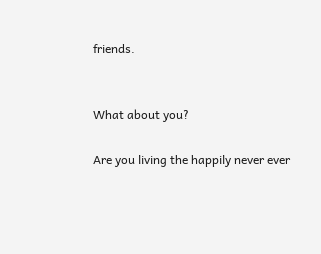friends.


What about you?

Are you living the happily never ever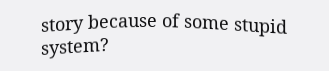story because of some stupid system?